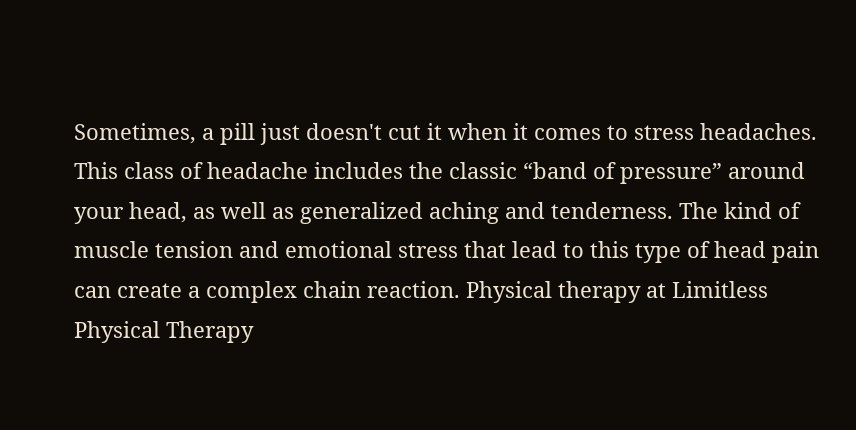Sometimes, a pill just doesn't cut it when it comes to stress headaches. This class of headache includes the classic “band of pressure” around your head, as well as generalized aching and tenderness. The kind of muscle tension and emotional stress that lead to this type of head pain can create a complex chain reaction. Physical therapy at Limitless Physical Therapy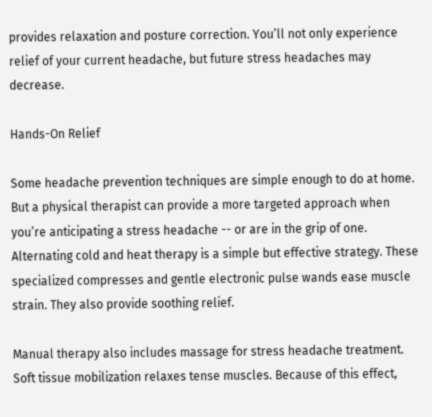provides relaxation and posture correction. You’ll not only experience relief of your current headache, but future stress headaches may decrease.

Hands-On Relief

Some headache prevention techniques are simple enough to do at home. But a physical therapist can provide a more targeted approach when you’re anticipating a stress headache -- or are in the grip of one. Alternating cold and heat therapy is a simple but effective strategy. These specialized compresses and gentle electronic pulse wands ease muscle strain. They also provide soothing relief.

Manual therapy also includes massage for stress headache treatment. Soft tissue mobilization relaxes tense muscles. Because of this effect,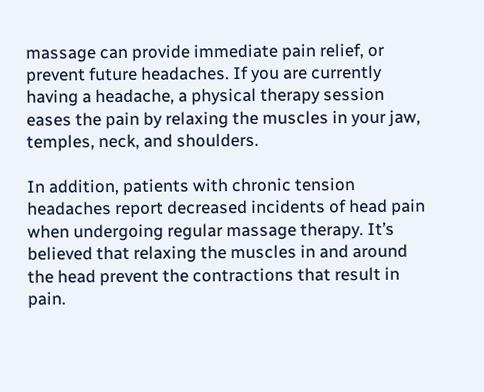massage can provide immediate pain relief, or prevent future headaches. If you are currently having a headache, a physical therapy session eases the pain by relaxing the muscles in your jaw, temples, neck, and shoulders.

In addition, patients with chronic tension headaches report decreased incidents of head pain when undergoing regular massage therapy. It’s believed that relaxing the muscles in and around the head prevent the contractions that result in pain.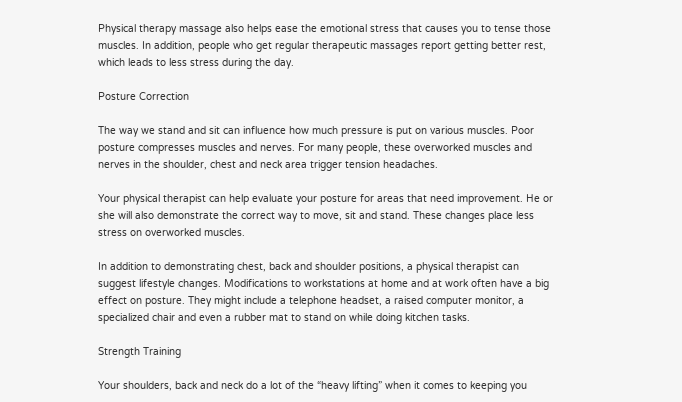Physical therapy massage also helps ease the emotional stress that causes you to tense those muscles. In addition, people who get regular therapeutic massages report getting better rest, which leads to less stress during the day.

Posture Correction

The way we stand and sit can influence how much pressure is put on various muscles. Poor posture compresses muscles and nerves. For many people, these overworked muscles and nerves in the shoulder, chest and neck area trigger tension headaches.

Your physical therapist can help evaluate your posture for areas that need improvement. He or she will also demonstrate the correct way to move, sit and stand. These changes place less stress on overworked muscles.

In addition to demonstrating chest, back and shoulder positions, a physical therapist can suggest lifestyle changes. Modifications to workstations at home and at work often have a big effect on posture. They might include a telephone headset, a raised computer monitor, a specialized chair and even a rubber mat to stand on while doing kitchen tasks.

Strength Training

Your shoulders, back and neck do a lot of the “heavy lifting” when it comes to keeping you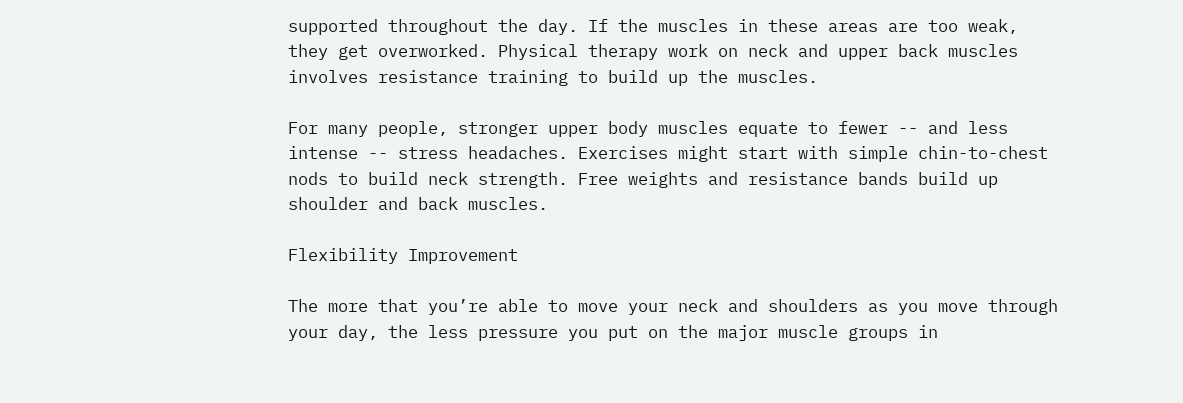supported throughout the day. If the muscles in these areas are too weak, they get overworked. Physical therapy work on neck and upper back muscles involves resistance training to build up the muscles.

For many people, stronger upper body muscles equate to fewer -- and less intense -- stress headaches. Exercises might start with simple chin-to-chest nods to build neck strength. Free weights and resistance bands build up shoulder and back muscles.

Flexibility Improvement

The more that you’re able to move your neck and shoulders as you move through your day, the less pressure you put on the major muscle groups in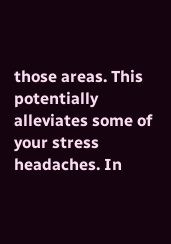those areas. This potentially alleviates some of your stress headaches. In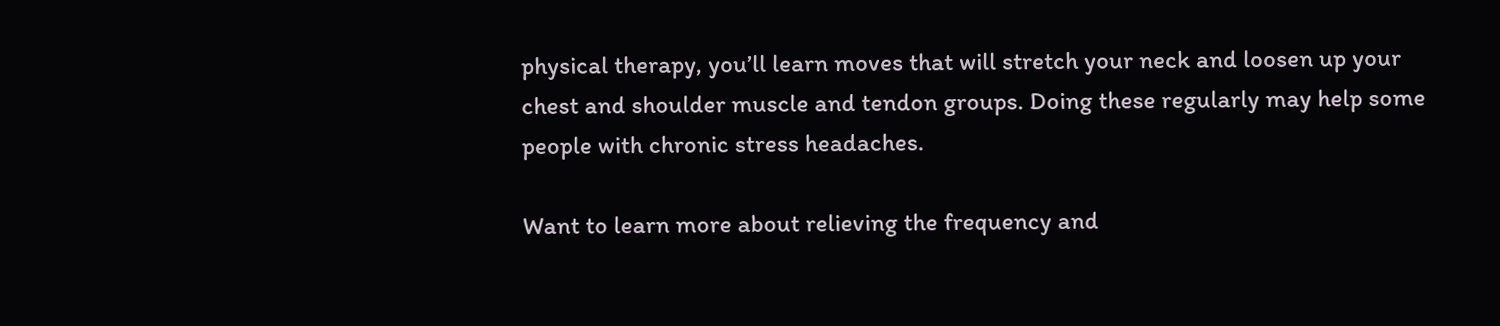physical therapy, you’ll learn moves that will stretch your neck and loosen up your chest and shoulder muscle and tendon groups. Doing these regularly may help some people with chronic stress headaches.

Want to learn more about relieving the frequency and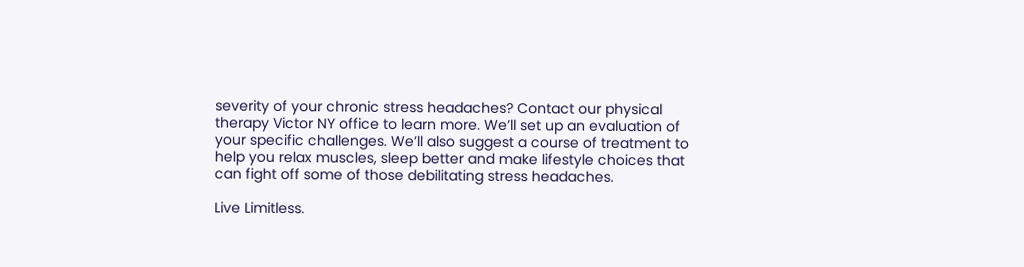severity of your chronic stress headaches? Contact our physical therapy Victor NY office to learn more. We’ll set up an evaluation of your specific challenges. We’ll also suggest a course of treatment to help you relax muscles, sleep better and make lifestyle choices that can fight off some of those debilitating stress headaches.

Live Limitless.